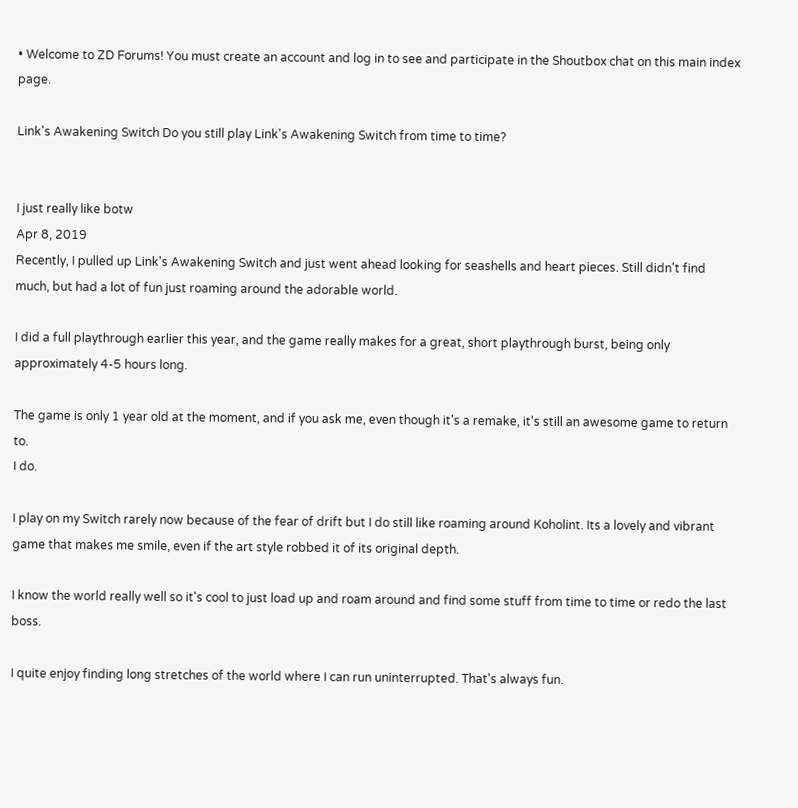• Welcome to ZD Forums! You must create an account and log in to see and participate in the Shoutbox chat on this main index page.

Link's Awakening Switch Do you still play Link's Awakening Switch from time to time?


I just really like botw
Apr 8, 2019
Recently, I pulled up Link's Awakening Switch and just went ahead looking for seashells and heart pieces. Still didn't find much, but had a lot of fun just roaming around the adorable world.

I did a full playthrough earlier this year, and the game really makes for a great, short playthrough burst, being only approximately 4-5 hours long.

The game is only 1 year old at the moment, and if you ask me, even though it's a remake, it's still an awesome game to return to.
I do.

I play on my Switch rarely now because of the fear of drift but I do still like roaming around Koholint. Its a lovely and vibrant game that makes me smile, even if the art style robbed it of its original depth.

I know the world really well so it's cool to just load up and roam around and find some stuff from time to time or redo the last boss.

I quite enjoy finding long stretches of the world where I can run uninterrupted. That's always fun.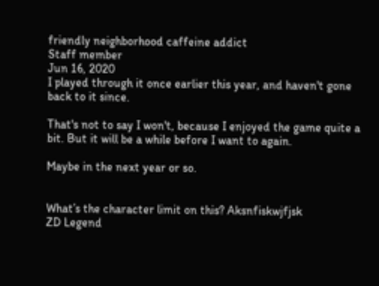friendly neighborhood caffeine addict
Staff member
Jun 16, 2020
I played through it once earlier this year, and haven't gone back to it since.

That's not to say I won't, because I enjoyed the game quite a bit. But it will be a while before I want to again.

Maybe in the next year or so.


What’s the character limit on this? Aksnfiskwjfjsk
ZD Legend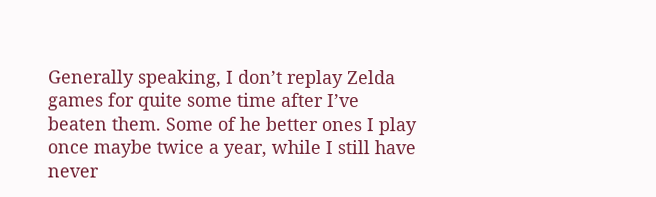Generally speaking, I don’t replay Zelda games for quite some time after I’ve beaten them. Some of he better ones I play once maybe twice a year, while I still have never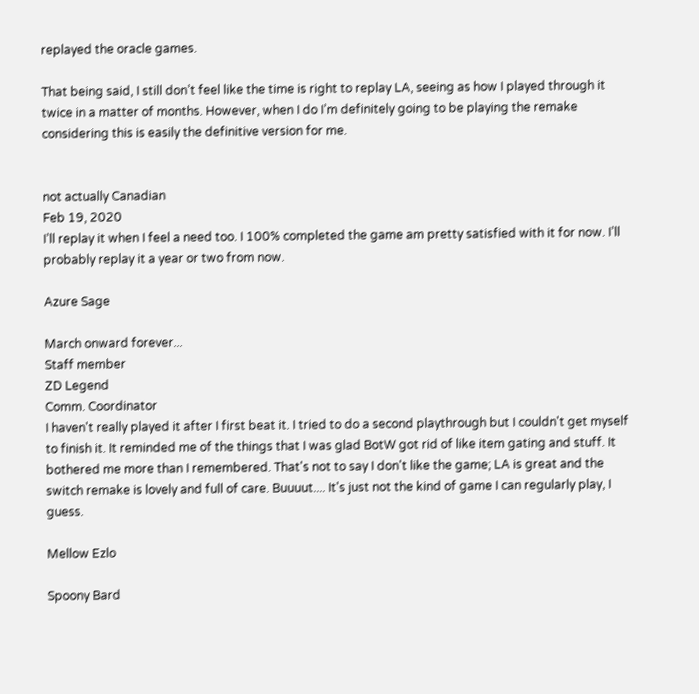replayed the oracle games.

That being said, I still don’t feel like the time is right to replay LA, seeing as how I played through it twice in a matter of months. However, when I do I’m definitely going to be playing the remake considering this is easily the definitive version for me.


not actually Canadian
Feb 19, 2020
I’ll replay it when I feel a need too. I 100% completed the game am pretty satisfied with it for now. I’ll probably replay it a year or two from now.

Azure Sage

March onward forever...
Staff member
ZD Legend
Comm. Coordinator
I haven't really played it after I first beat it. I tried to do a second playthrough but I couldn't get myself to finish it. It reminded me of the things that I was glad BotW got rid of like item gating and stuff. It bothered me more than I remembered. That's not to say I don't like the game; LA is great and the switch remake is lovely and full of care. Buuuut.... It's just not the kind of game I can regularly play, I guess.

Mellow Ezlo

Spoony Bard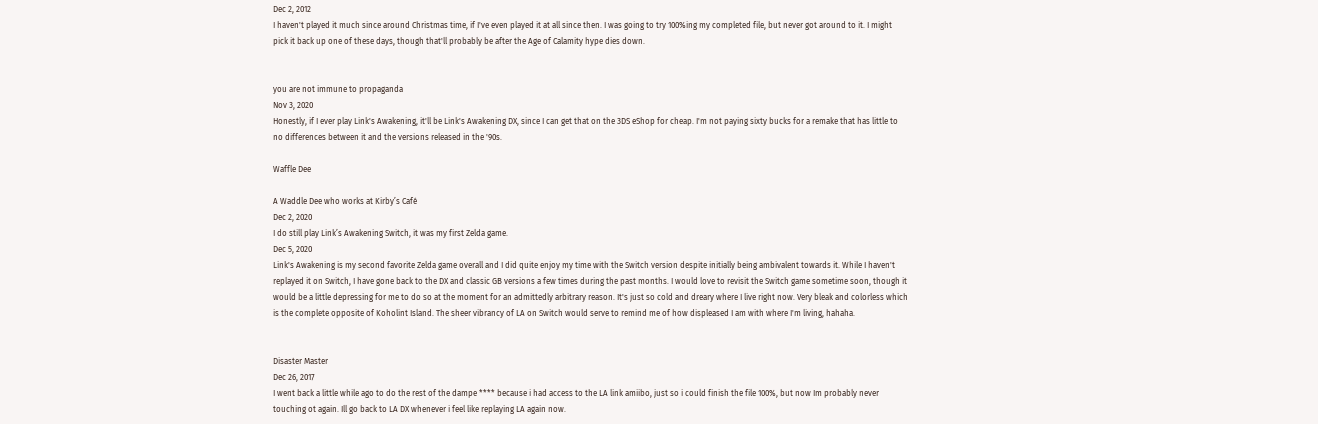Dec 2, 2012
I haven't played it much since around Christmas time, if I've even played it at all since then. I was going to try 100%ing my completed file, but never got around to it. I might pick it back up one of these days, though that'll probably be after the Age of Calamity hype dies down.


you are not immune to propaganda
Nov 3, 2020
Honestly, if I ever play Link's Awakening, it'll be Link's Awakening DX, since I can get that on the 3DS eShop for cheap. I'm not paying sixty bucks for a remake that has little to no differences between it and the versions released in the '90s.

Waffle Dee

A Waddle Dee who works at Kirby’s Café
Dec 2, 2020
I do still play Link’s Awakening Switch, it was my first Zelda game.
Dec 5, 2020
Link's Awakening is my second favorite Zelda game overall and I did quite enjoy my time with the Switch version despite initially being ambivalent towards it. While I haven't replayed it on Switch, I have gone back to the DX and classic GB versions a few times during the past months. I would love to revisit the Switch game sometime soon, though it would be a little depressing for me to do so at the moment for an admittedly arbitrary reason. It's just so cold and dreary where I live right now. Very bleak and colorless which is the complete opposite of Koholint Island. The sheer vibrancy of LA on Switch would serve to remind me of how displeased I am with where I'm living, hahaha.


Disaster Master
Dec 26, 2017
I went back a little while ago to do the rest of the dampe **** because i had access to the LA link amiibo, just so i could finish the file 100%, but now Im probably never touching ot again. Ill go back to LA DX whenever i feel like replaying LA again now.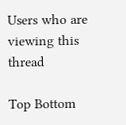Users who are viewing this thread

Top Bottom